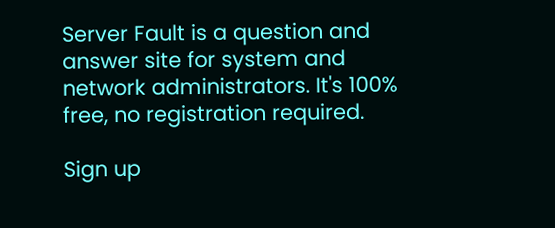Server Fault is a question and answer site for system and network administrators. It's 100% free, no registration required.

Sign up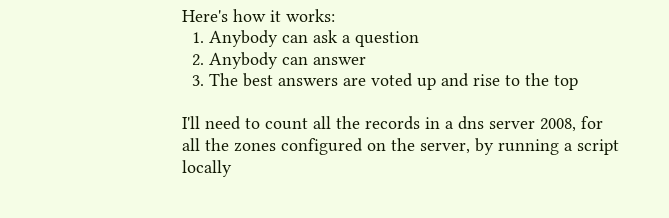Here's how it works:
  1. Anybody can ask a question
  2. Anybody can answer
  3. The best answers are voted up and rise to the top

I'll need to count all the records in a dns server 2008, for all the zones configured on the server, by running a script locally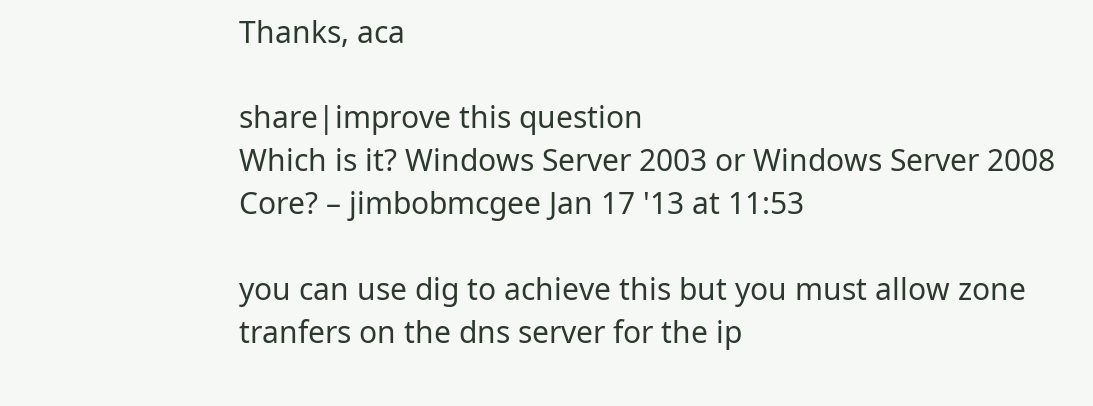Thanks, aca

share|improve this question
Which is it? Windows Server 2003 or Windows Server 2008 Core? – jimbobmcgee Jan 17 '13 at 11:53

you can use dig to achieve this but you must allow zone tranfers on the dns server for the ip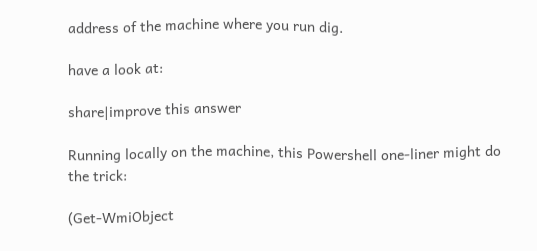address of the machine where you run dig.

have a look at:

share|improve this answer

Running locally on the machine, this Powershell one-liner might do the trick:

(Get-WmiObject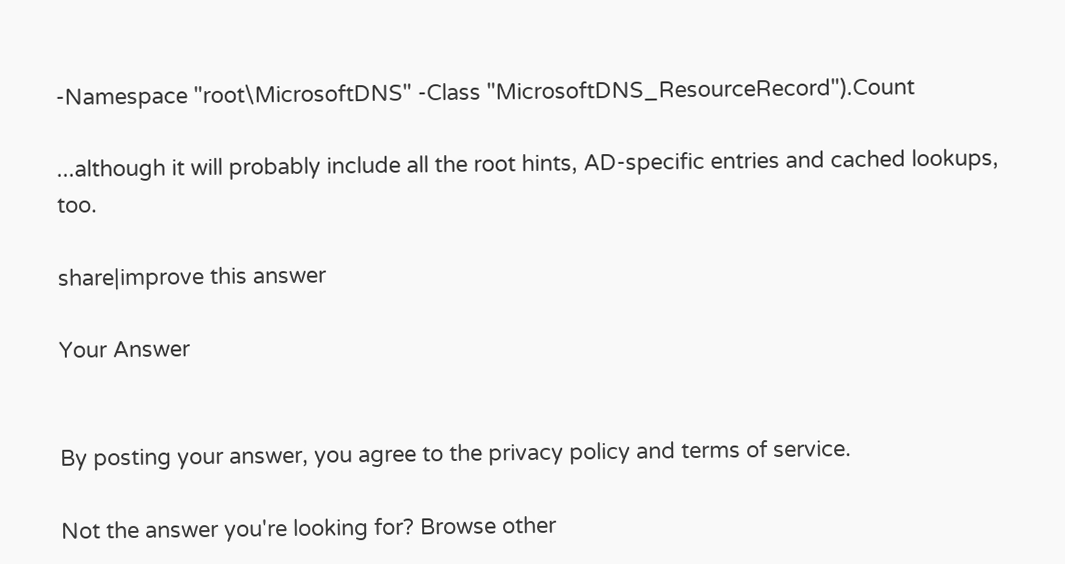-Namespace "root\MicrosoftDNS" -Class "MicrosoftDNS_ResourceRecord").Count

...although it will probably include all the root hints, AD-specific entries and cached lookups, too.

share|improve this answer

Your Answer


By posting your answer, you agree to the privacy policy and terms of service.

Not the answer you're looking for? Browse other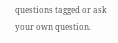questions tagged or ask your own question.